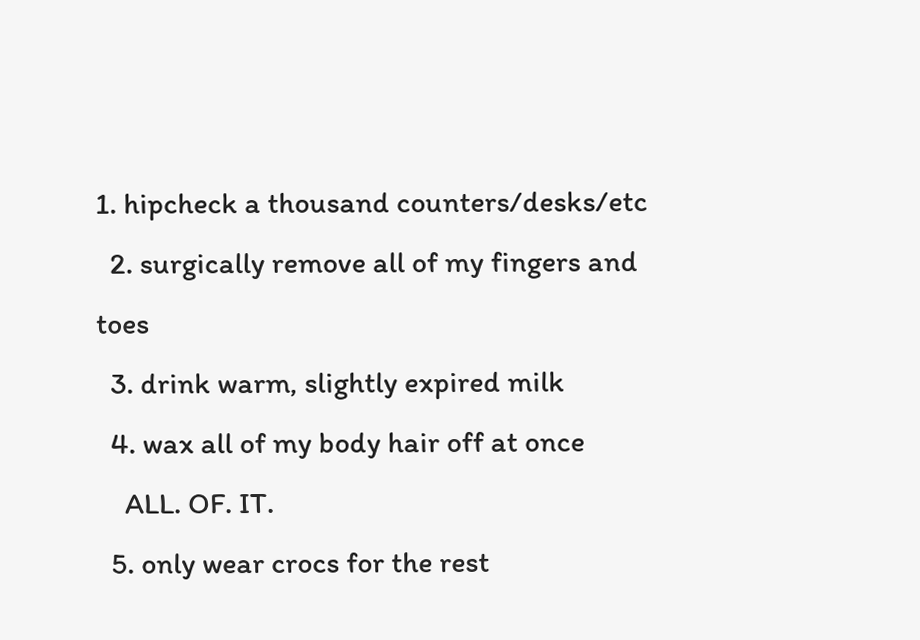1. hipcheck a thousand counters/desks/etc
  2. surgically remove all of my fingers and toes
  3. drink warm, slightly expired milk
  4. wax all of my body hair off at once
    ALL. OF. IT.
  5. only wear crocs for the rest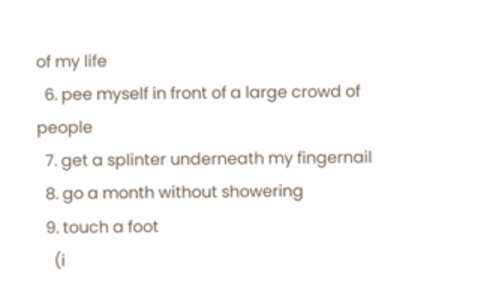of my life
  6. pee myself in front of a large crowd of people
  7. get a splinter underneath my fingernail
  8. go a month without showering
  9. touch a foot
    (i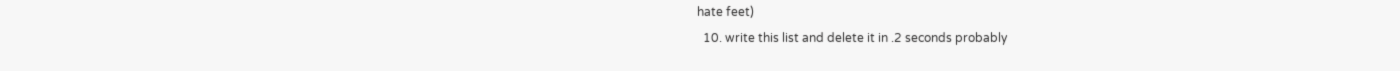hate feet)
  10. write this list and delete it in .2 seconds probably